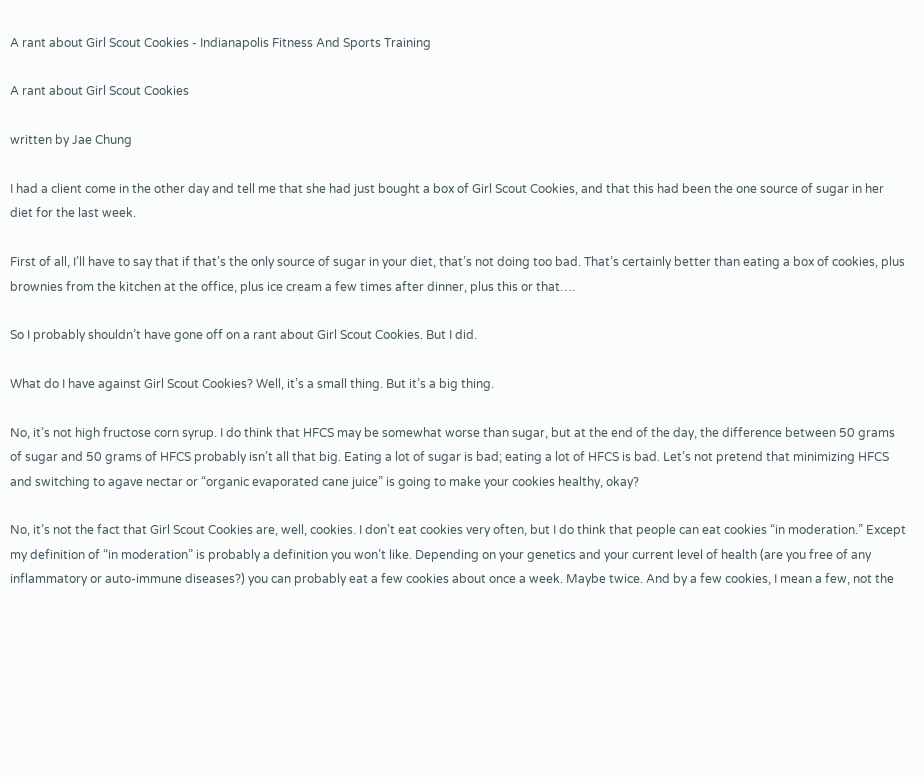A rant about Girl Scout Cookies - Indianapolis Fitness And Sports Training

A rant about Girl Scout Cookies

written by Jae Chung

I had a client come in the other day and tell me that she had just bought a box of Girl Scout Cookies, and that this had been the one source of sugar in her diet for the last week.

First of all, I’ll have to say that if that’s the only source of sugar in your diet, that’s not doing too bad. That’s certainly better than eating a box of cookies, plus brownies from the kitchen at the office, plus ice cream a few times after dinner, plus this or that….

So I probably shouldn’t have gone off on a rant about Girl Scout Cookies. But I did.

What do I have against Girl Scout Cookies? Well, it’s a small thing. But it’s a big thing.

No, it’s not high fructose corn syrup. I do think that HFCS may be somewhat worse than sugar, but at the end of the day, the difference between 50 grams of sugar and 50 grams of HFCS probably isn’t all that big. Eating a lot of sugar is bad; eating a lot of HFCS is bad. Let’s not pretend that minimizing HFCS and switching to agave nectar or “organic evaporated cane juice” is going to make your cookies healthy, okay?

No, it’s not the fact that Girl Scout Cookies are, well, cookies. I don’t eat cookies very often, but I do think that people can eat cookies “in moderation.” Except my definition of “in moderation” is probably a definition you won’t like. Depending on your genetics and your current level of health (are you free of any inflammatory or auto-immune diseases?) you can probably eat a few cookies about once a week. Maybe twice. And by a few cookies, I mean a few, not the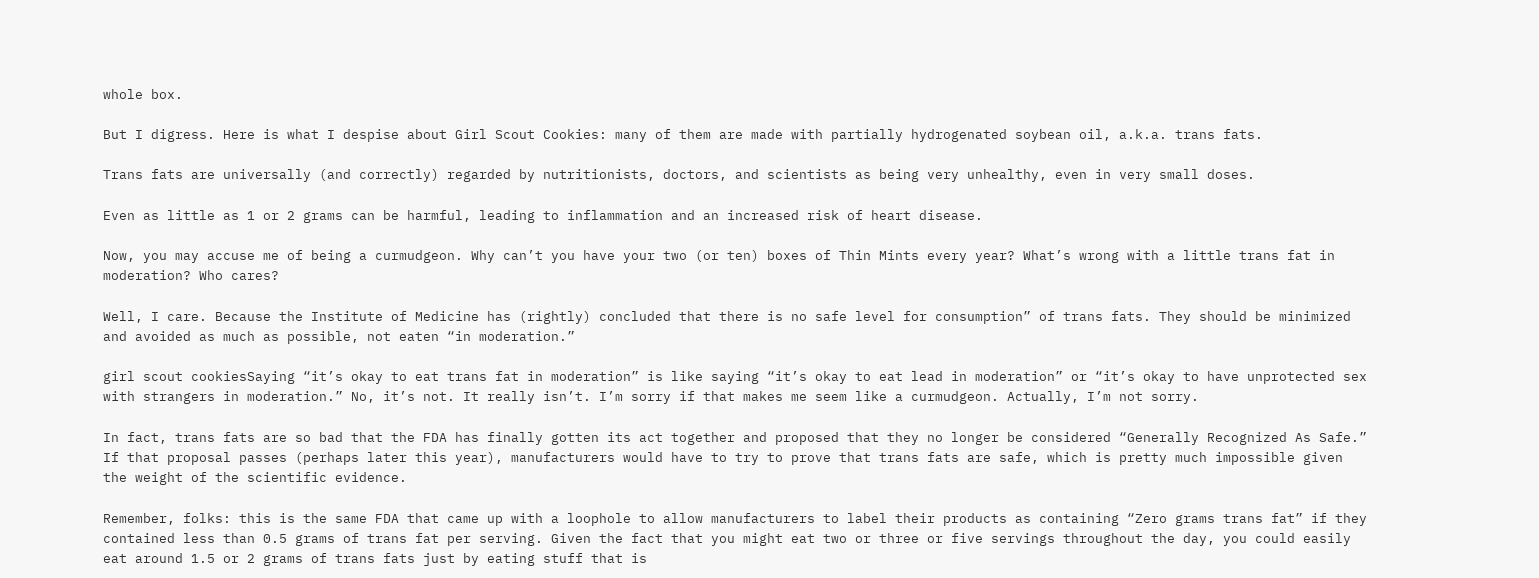whole box.

But I digress. Here is what I despise about Girl Scout Cookies: many of them are made with partially hydrogenated soybean oil, a.k.a. trans fats.

Trans fats are universally (and correctly) regarded by nutritionists, doctors, and scientists as being very unhealthy, even in very small doses.

Even as little as 1 or 2 grams can be harmful, leading to inflammation and an increased risk of heart disease.

Now, you may accuse me of being a curmudgeon. Why can’t you have your two (or ten) boxes of Thin Mints every year? What’s wrong with a little trans fat in moderation? Who cares?

Well, I care. Because the Institute of Medicine has (rightly) concluded that there is no safe level for consumption” of trans fats. They should be minimized and avoided as much as possible, not eaten “in moderation.”

girl scout cookiesSaying “it’s okay to eat trans fat in moderation” is like saying “it’s okay to eat lead in moderation” or “it’s okay to have unprotected sex with strangers in moderation.” No, it’s not. It really isn’t. I’m sorry if that makes me seem like a curmudgeon. Actually, I’m not sorry.

In fact, trans fats are so bad that the FDA has finally gotten its act together and proposed that they no longer be considered “Generally Recognized As Safe.” If that proposal passes (perhaps later this year), manufacturers would have to try to prove that trans fats are safe, which is pretty much impossible given the weight of the scientific evidence.

Remember, folks: this is the same FDA that came up with a loophole to allow manufacturers to label their products as containing “Zero grams trans fat” if they contained less than 0.5 grams of trans fat per serving. Given the fact that you might eat two or three or five servings throughout the day, you could easily eat around 1.5 or 2 grams of trans fats just by eating stuff that is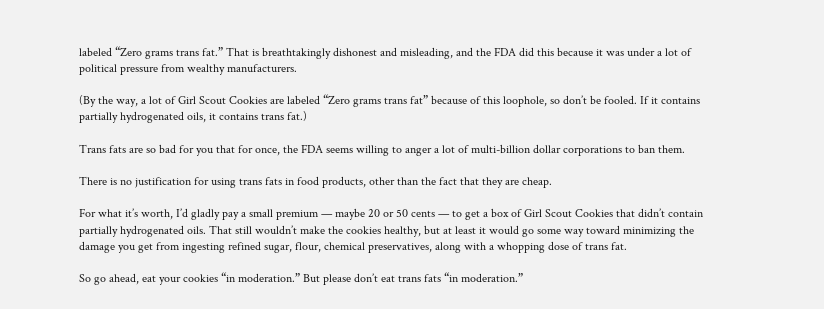labeled “Zero grams trans fat.” That is breathtakingly dishonest and misleading, and the FDA did this because it was under a lot of political pressure from wealthy manufacturers.

(By the way, a lot of Girl Scout Cookies are labeled “Zero grams trans fat” because of this loophole, so don’t be fooled. If it contains partially hydrogenated oils, it contains trans fat.)

Trans fats are so bad for you that for once, the FDA seems willing to anger a lot of multi-billion dollar corporations to ban them.

There is no justification for using trans fats in food products, other than the fact that they are cheap.

For what it’s worth, I’d gladly pay a small premium — maybe 20 or 50 cents — to get a box of Girl Scout Cookies that didn’t contain partially hydrogenated oils. That still wouldn’t make the cookies healthy, but at least it would go some way toward minimizing the damage you get from ingesting refined sugar, flour, chemical preservatives, along with a whopping dose of trans fat.

So go ahead, eat your cookies “in moderation.” But please don’t eat trans fats “in moderation.”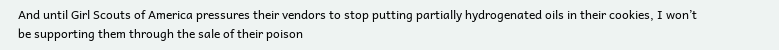And until Girl Scouts of America pressures their vendors to stop putting partially hydrogenated oils in their cookies, I won’t be supporting them through the sale of their poison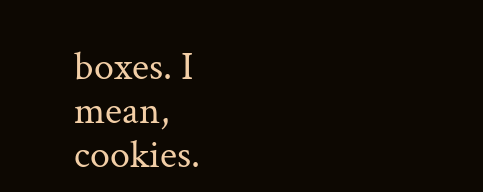boxes. I mean, cookies.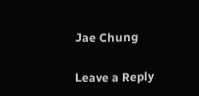Jae Chung

Leave a Reply